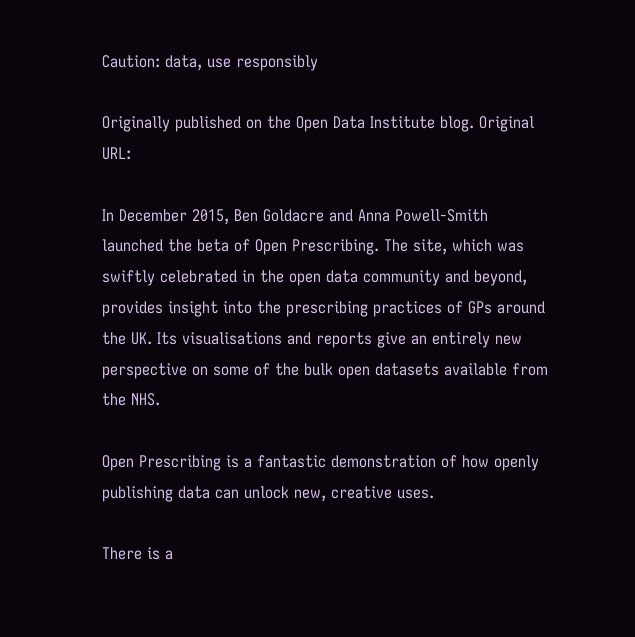Caution: data, use responsibly

Originally published on the Open Data Institute blog. Original URL:

In December 2015, Ben Goldacre and Anna Powell-Smith launched the beta of Open Prescribing. The site, which was swiftly celebrated in the open data community and beyond, provides insight into the prescribing practices of GPs around the UK. Its visualisations and reports give an entirely new perspective on some of the bulk open datasets available from the NHS.

Open Prescribing is a fantastic demonstration of how openly publishing data can unlock new, creative uses.

There is a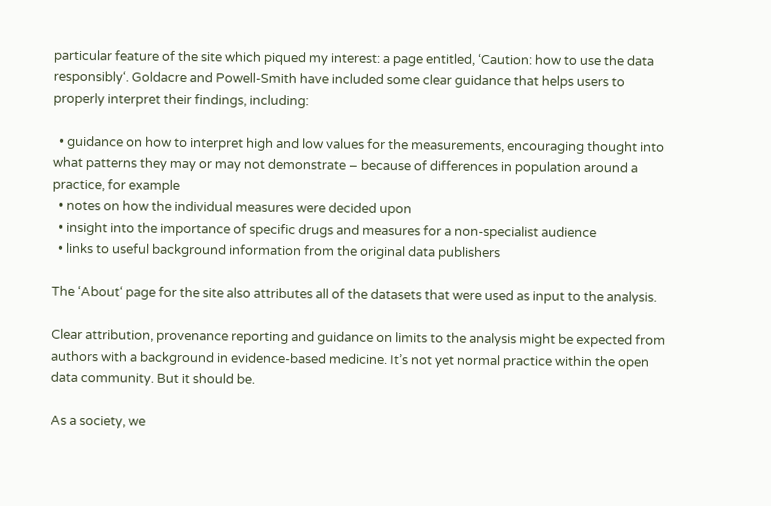particular feature of the site which piqued my interest: a page entitled, ‘Caution: how to use the data responsibly‘. Goldacre and Powell-Smith have included some clear guidance that helps users to properly interpret their findings, including:

  • guidance on how to interpret high and low values for the measurements, encouraging thought into what patterns they may or may not demonstrate – because of differences in population around a practice, for example
  • notes on how the individual measures were decided upon
  • insight into the importance of specific drugs and measures for a non-specialist audience
  • links to useful background information from the original data publishers

The ‘About‘ page for the site also attributes all of the datasets that were used as input to the analysis.

Clear attribution, provenance reporting and guidance on limits to the analysis might be expected from authors with a background in evidence-based medicine. It’s not yet normal practice within the open data community. But it should be.

As a society, we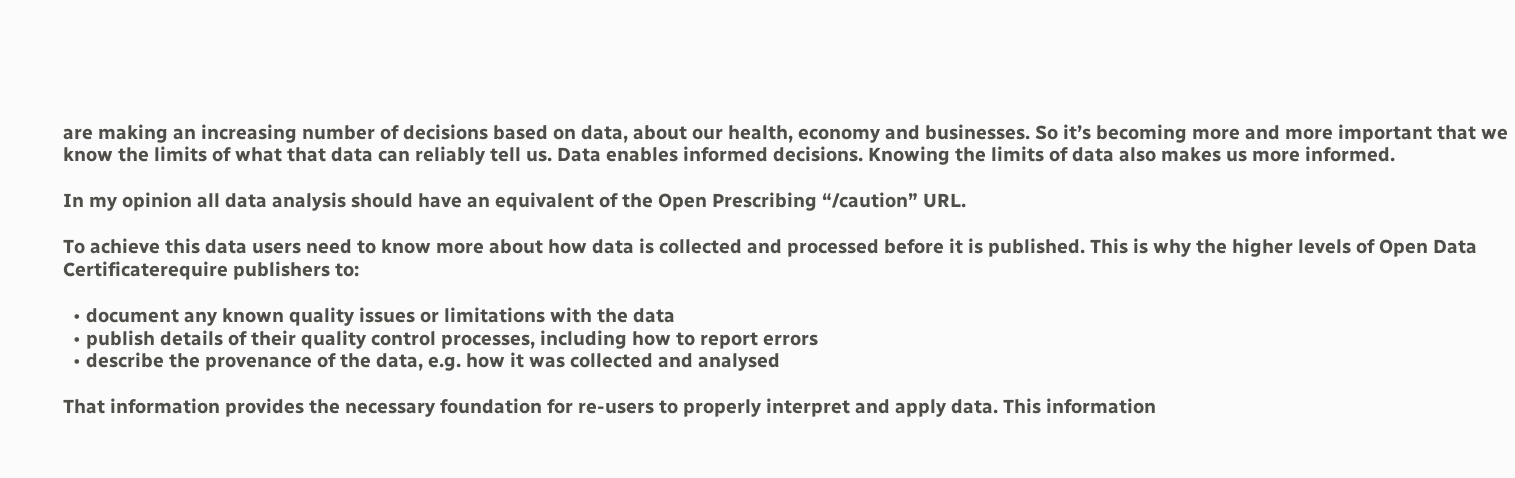are making an increasing number of decisions based on data, about our health, economy and businesses. So it’s becoming more and more important that we know the limits of what that data can reliably tell us. Data enables informed decisions. Knowing the limits of data also makes us more informed.

In my opinion all data analysis should have an equivalent of the Open Prescribing “/caution” URL.

To achieve this data users need to know more about how data is collected and processed before it is published. This is why the higher levels of Open Data Certificaterequire publishers to:

  • document any known quality issues or limitations with the data
  • publish details of their quality control processes, including how to report errors
  • describe the provenance of the data, e.g. how it was collected and analysed

That information provides the necessary foundation for re-users to properly interpret and apply data. This information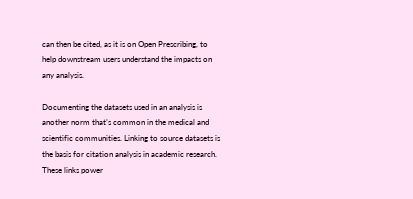can then be cited, as it is on Open Prescribing, to help downstream users understand the impacts on any analysis.

Documenting the datasets used in an analysis is another norm that’s common in the medical and scientific communities. Linking to source datasets is the basis for citation analysis in academic research. These links power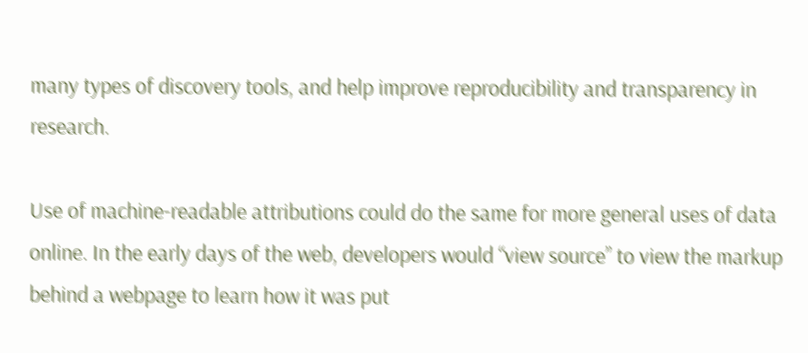many types of discovery tools, and help improve reproducibility and transparency in research.

Use of machine-readable attributions could do the same for more general uses of data online. In the early days of the web, developers would “view source” to view the markup behind a webpage to learn how it was put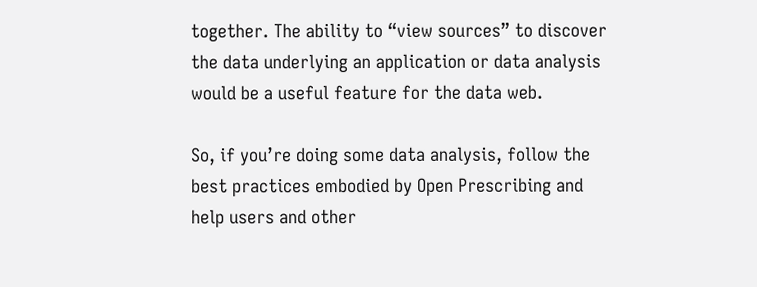together. The ability to “view sources” to discover the data underlying an application or data analysis would be a useful feature for the data web.

So, if you’re doing some data analysis, follow the best practices embodied by Open Prescribing and help users and other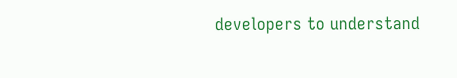developers to understand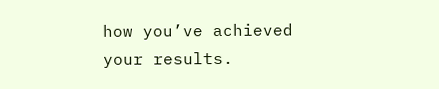how you’ve achieved your results.